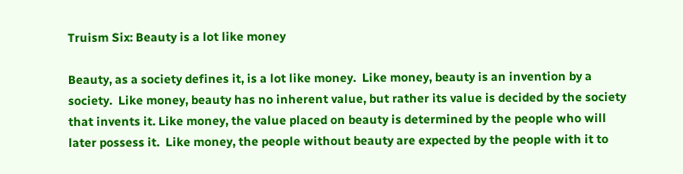Truism Six: Beauty is a lot like money

Beauty, as a society defines it, is a lot like money.  Like money, beauty is an invention by a society.  Like money, beauty has no inherent value, but rather its value is decided by the society that invents it. Like money, the value placed on beauty is determined by the people who will later possess it.  Like money, the people without beauty are expected by the people with it to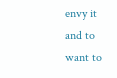envy it and to want to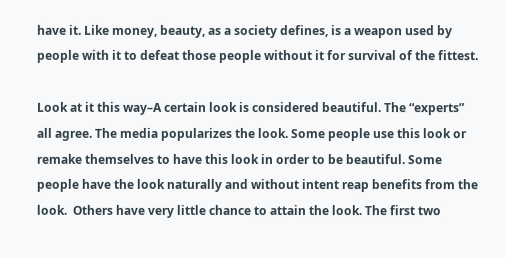have it. Like money, beauty, as a society defines, is a weapon used by people with it to defeat those people without it for survival of the fittest.

Look at it this way–A certain look is considered beautiful. The “experts” all agree. The media popularizes the look. Some people use this look or remake themselves to have this look in order to be beautiful. Some people have the look naturally and without intent reap benefits from the look.  Others have very little chance to attain the look. The first two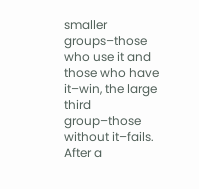smaller groups–those who use it and those who have it–win, the large third group–those without it–fails. After a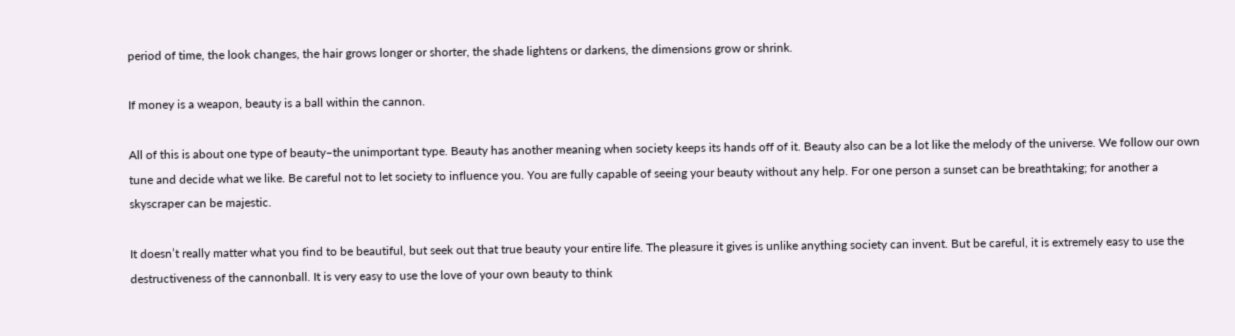period of time, the look changes, the hair grows longer or shorter, the shade lightens or darkens, the dimensions grow or shrink.

If money is a weapon, beauty is a ball within the cannon.

All of this is about one type of beauty–the unimportant type. Beauty has another meaning when society keeps its hands off of it. Beauty also can be a lot like the melody of the universe. We follow our own tune and decide what we like. Be careful not to let society to influence you. You are fully capable of seeing your beauty without any help. For one person a sunset can be breathtaking; for another a skyscraper can be majestic.

It doesn’t really matter what you find to be beautiful, but seek out that true beauty your entire life. The pleasure it gives is unlike anything society can invent. But be careful, it is extremely easy to use the destructiveness of the cannonball. It is very easy to use the love of your own beauty to think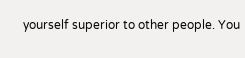yourself superior to other people. You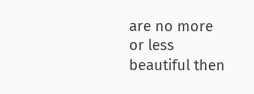are no more or less beautiful then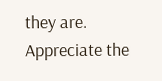they are. Appreciate the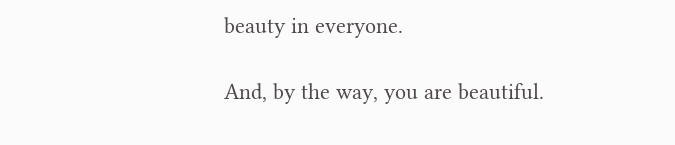beauty in everyone.

And, by the way, you are beautiful.